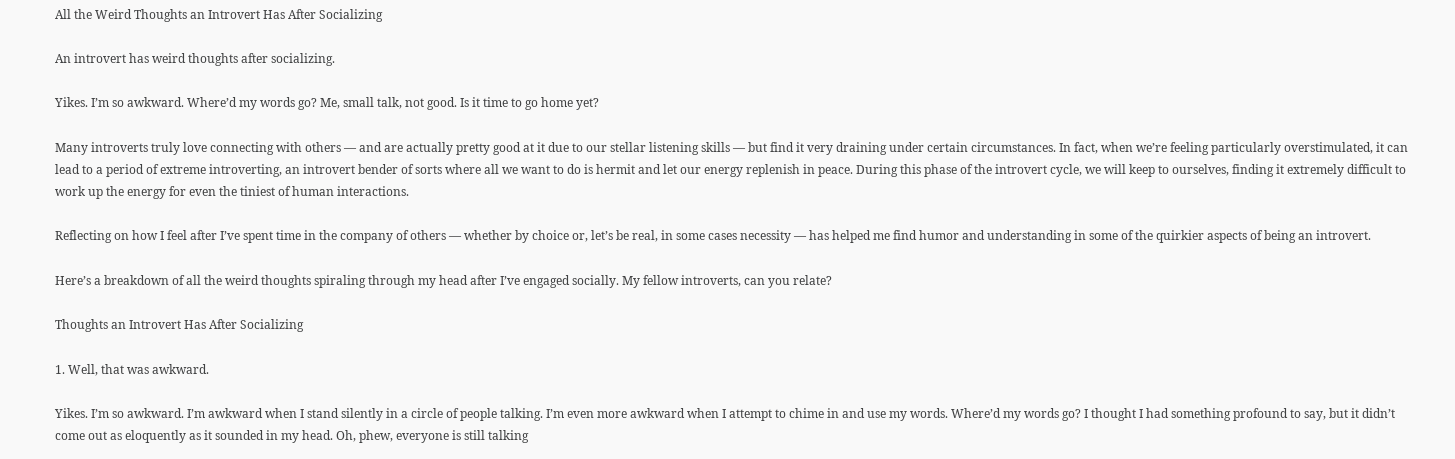All the Weird Thoughts an Introvert Has After Socializing

An introvert has weird thoughts after socializing.

Yikes. I’m so awkward. Where’d my words go? Me, small talk, not good. Is it time to go home yet?

Many introverts truly love connecting with others — and are actually pretty good at it due to our stellar listening skills — but find it very draining under certain circumstances. In fact, when we’re feeling particularly overstimulated, it can lead to a period of extreme introverting, an introvert bender of sorts where all we want to do is hermit and let our energy replenish in peace. During this phase of the introvert cycle, we will keep to ourselves, finding it extremely difficult to work up the energy for even the tiniest of human interactions.

Reflecting on how I feel after I’ve spent time in the company of others — whether by choice or, let’s be real, in some cases necessity — has helped me find humor and understanding in some of the quirkier aspects of being an introvert.

Here’s a breakdown of all the weird thoughts spiraling through my head after I’ve engaged socially. My fellow introverts, can you relate?

Thoughts an Introvert Has After Socializing

1. Well, that was awkward.

Yikes. I’m so awkward. I’m awkward when I stand silently in a circle of people talking. I’m even more awkward when I attempt to chime in and use my words. Where’d my words go? I thought I had something profound to say, but it didn’t come out as eloquently as it sounded in my head. Oh, phew, everyone is still talking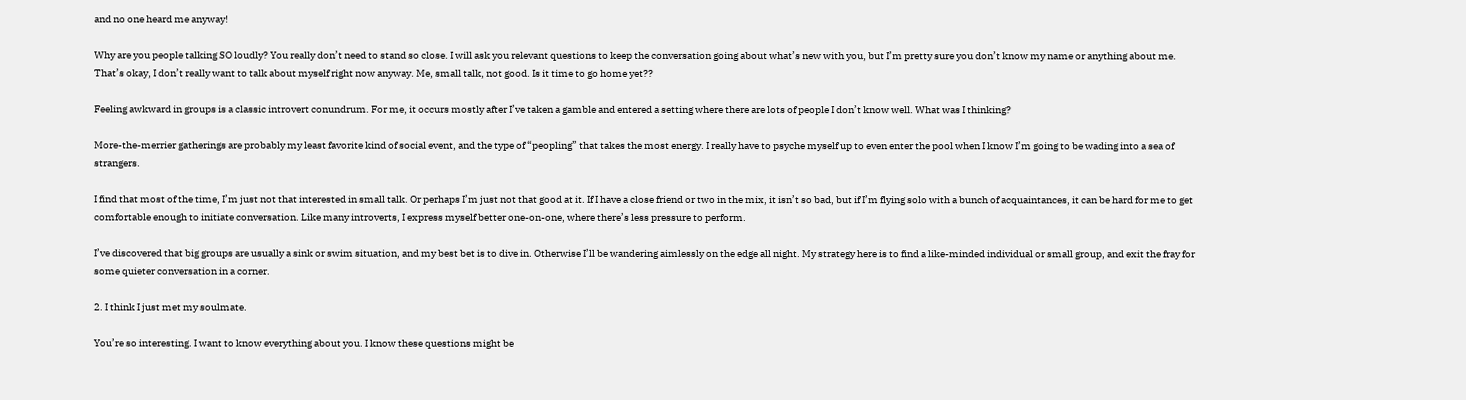and no one heard me anyway!

Why are you people talking SO loudly? You really don’t need to stand so close. I will ask you relevant questions to keep the conversation going about what’s new with you, but I’m pretty sure you don’t know my name or anything about me. That’s okay, I don’t really want to talk about myself right now anyway. Me, small talk, not good. Is it time to go home yet??

Feeling awkward in groups is a classic introvert conundrum. For me, it occurs mostly after I’ve taken a gamble and entered a setting where there are lots of people I don’t know well. What was I thinking?

More-the-merrier gatherings are probably my least favorite kind of social event, and the type of “peopling” that takes the most energy. I really have to psyche myself up to even enter the pool when I know I’m going to be wading into a sea of strangers.

I find that most of the time, I’m just not that interested in small talk. Or perhaps I’m just not that good at it. If I have a close friend or two in the mix, it isn’t so bad, but if I’m flying solo with a bunch of acquaintances, it can be hard for me to get comfortable enough to initiate conversation. Like many introverts, I express myself better one-on-one, where there’s less pressure to perform.

I’ve discovered that big groups are usually a sink or swim situation, and my best bet is to dive in. Otherwise I’ll be wandering aimlessly on the edge all night. My strategy here is to find a like-minded individual or small group, and exit the fray for some quieter conversation in a corner.

2. I think I just met my soulmate.

You’re so interesting. I want to know everything about you. I know these questions might be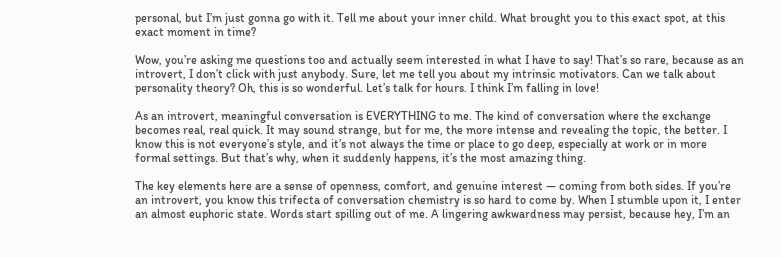personal, but I’m just gonna go with it. Tell me about your inner child. What brought you to this exact spot, at this exact moment in time?

Wow, you’re asking me questions too and actually seem interested in what I have to say! That’s so rare, because as an introvert, I don’t click with just anybody. Sure, let me tell you about my intrinsic motivators. Can we talk about personality theory? Oh, this is so wonderful. Let’s talk for hours. I think I’m falling in love!

As an introvert, meaningful conversation is EVERYTHING to me. The kind of conversation where the exchange becomes real, real quick. It may sound strange, but for me, the more intense and revealing the topic, the better. I know this is not everyone’s style, and it’s not always the time or place to go deep, especially at work or in more formal settings. But that’s why, when it suddenly happens, it’s the most amazing thing.

The key elements here are a sense of openness, comfort, and genuine interest — coming from both sides. If you’re an introvert, you know this trifecta of conversation chemistry is so hard to come by. When I stumble upon it, I enter an almost euphoric state. Words start spilling out of me. A lingering awkwardness may persist, because hey, I’m an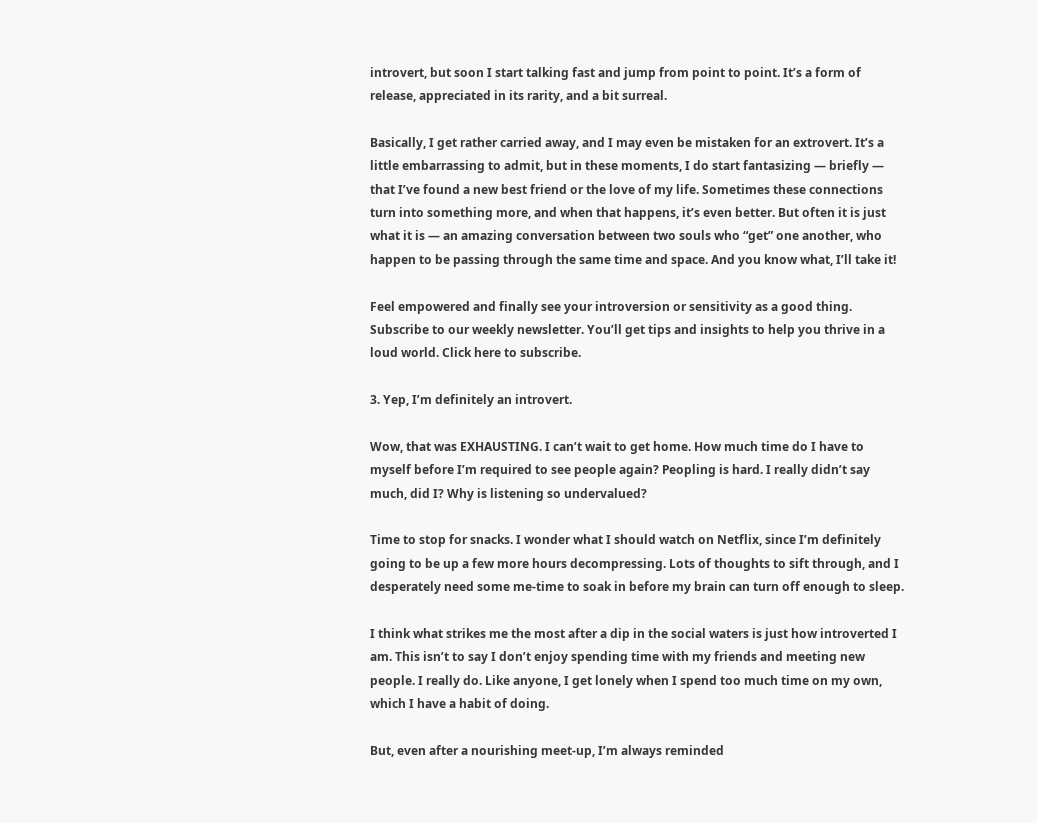introvert, but soon I start talking fast and jump from point to point. It’s a form of release, appreciated in its rarity, and a bit surreal.

Basically, I get rather carried away, and I may even be mistaken for an extrovert. It’s a little embarrassing to admit, but in these moments, I do start fantasizing — briefly — that I’ve found a new best friend or the love of my life. Sometimes these connections turn into something more, and when that happens, it’s even better. But often it is just what it is — an amazing conversation between two souls who “get” one another, who happen to be passing through the same time and space. And you know what, I’ll take it!

Feel empowered and finally see your introversion or sensitivity as a good thing. Subscribe to our weekly newsletter. You’ll get tips and insights to help you thrive in a loud world. Click here to subscribe.

3. Yep, I’m definitely an introvert.

Wow, that was EXHAUSTING. I can’t wait to get home. How much time do I have to myself before I’m required to see people again? Peopling is hard. I really didn’t say much, did I? Why is listening so undervalued?

Time to stop for snacks. I wonder what I should watch on Netflix, since I’m definitely going to be up a few more hours decompressing. Lots of thoughts to sift through, and I desperately need some me-time to soak in before my brain can turn off enough to sleep.

I think what strikes me the most after a dip in the social waters is just how introverted I am. This isn’t to say I don’t enjoy spending time with my friends and meeting new people. I really do. Like anyone, I get lonely when I spend too much time on my own, which I have a habit of doing.

But, even after a nourishing meet-up, I’m always reminded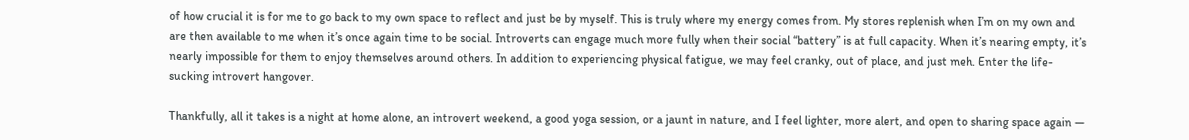of how crucial it is for me to go back to my own space to reflect and just be by myself. This is truly where my energy comes from. My stores replenish when I’m on my own and are then available to me when it’s once again time to be social. Introverts can engage much more fully when their social “battery” is at full capacity. When it’s nearing empty, it’s nearly impossible for them to enjoy themselves around others. In addition to experiencing physical fatigue, we may feel cranky, out of place, and just meh. Enter the life-sucking introvert hangover.

Thankfully, all it takes is a night at home alone, an introvert weekend, a good yoga session, or a jaunt in nature, and I feel lighter, more alert, and open to sharing space again —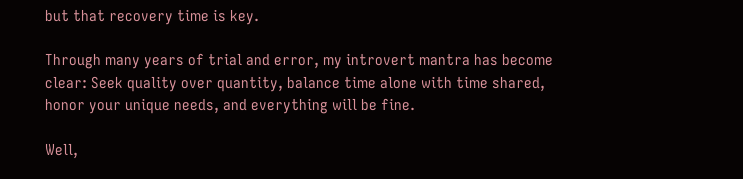but that recovery time is key.

Through many years of trial and error, my introvert mantra has become clear: Seek quality over quantity, balance time alone with time shared, honor your unique needs, and everything will be fine.

Well,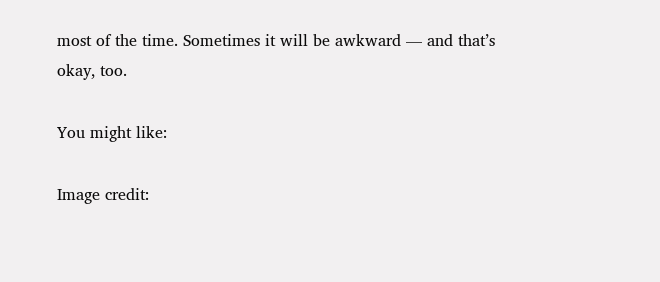most of the time. Sometimes it will be awkward — and that’s okay, too.

You might like:

Image credit: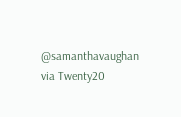@samanthavaughan via Twenty20